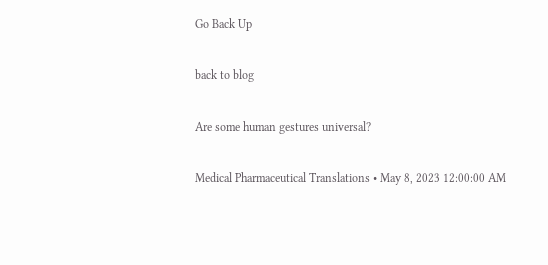Go Back Up

back to blog

Are some human gestures universal?

Medical Pharmaceutical Translations • May 8, 2023 12:00:00 AM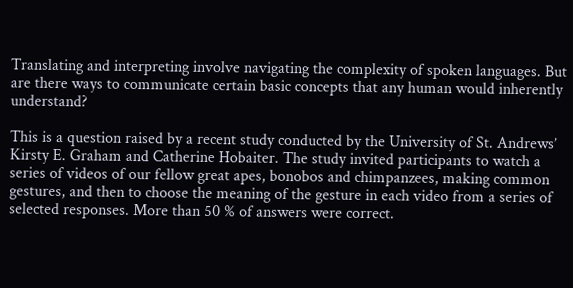Translating and interpreting involve navigating the complexity of spoken languages. But are there ways to communicate certain basic concepts that any human would inherently understand?

This is a question raised by a recent study conducted by the University of St. Andrews’ Kirsty E. Graham and Catherine Hobaiter. The study invited participants to watch a series of videos of our fellow great apes, bonobos and chimpanzees, making common gestures, and then to choose the meaning of the gesture in each video from a series of selected responses. More than 50 % of answers were correct.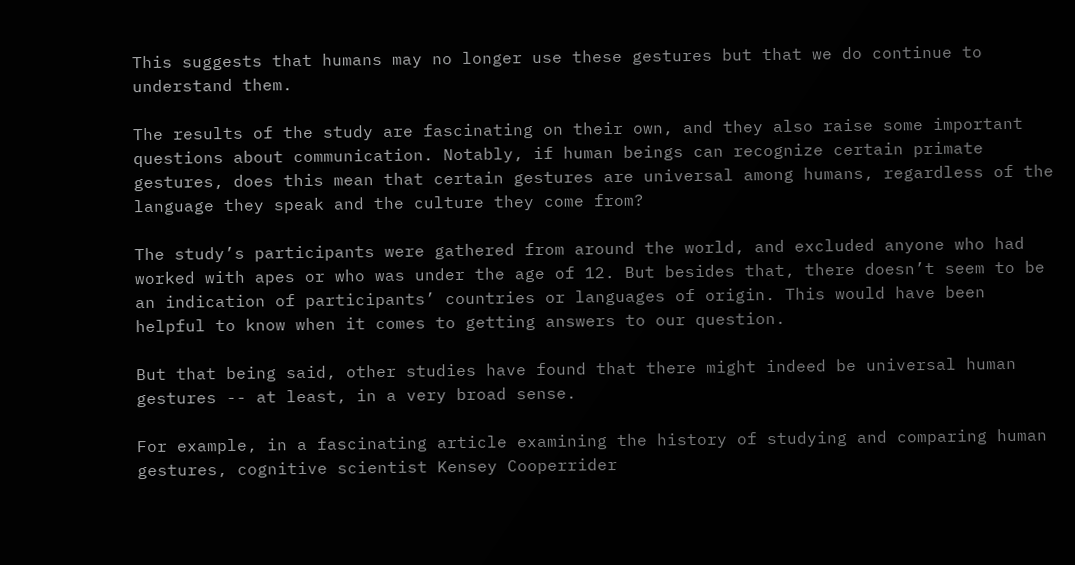This suggests that humans may no longer use these gestures but that we do continue to understand them.

The results of the study are fascinating on their own, and they also raise some important questions about communication. Notably, if human beings can recognize certain primate gestures, does this mean that certain gestures are universal among humans, regardless of the language they speak and the culture they come from?

The study’s participants were gathered from around the world, and excluded anyone who had worked with apes or who was under the age of 12. But besides that, there doesn’t seem to be an indication of participants’ countries or languages of origin. This would have been helpful to know when it comes to getting answers to our question.

But that being said, other studies have found that there might indeed be universal human gestures -- at least, in a very broad sense.

For example, in a fascinating article examining the history of studying and comparing human gestures, cognitive scientist Kensey Cooperrider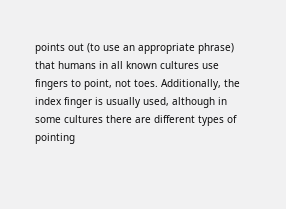points out (to use an appropriate phrase) that humans in all known cultures use fingers to point, not toes. Additionally, the index finger is usually used, although in some cultures there are different types of pointing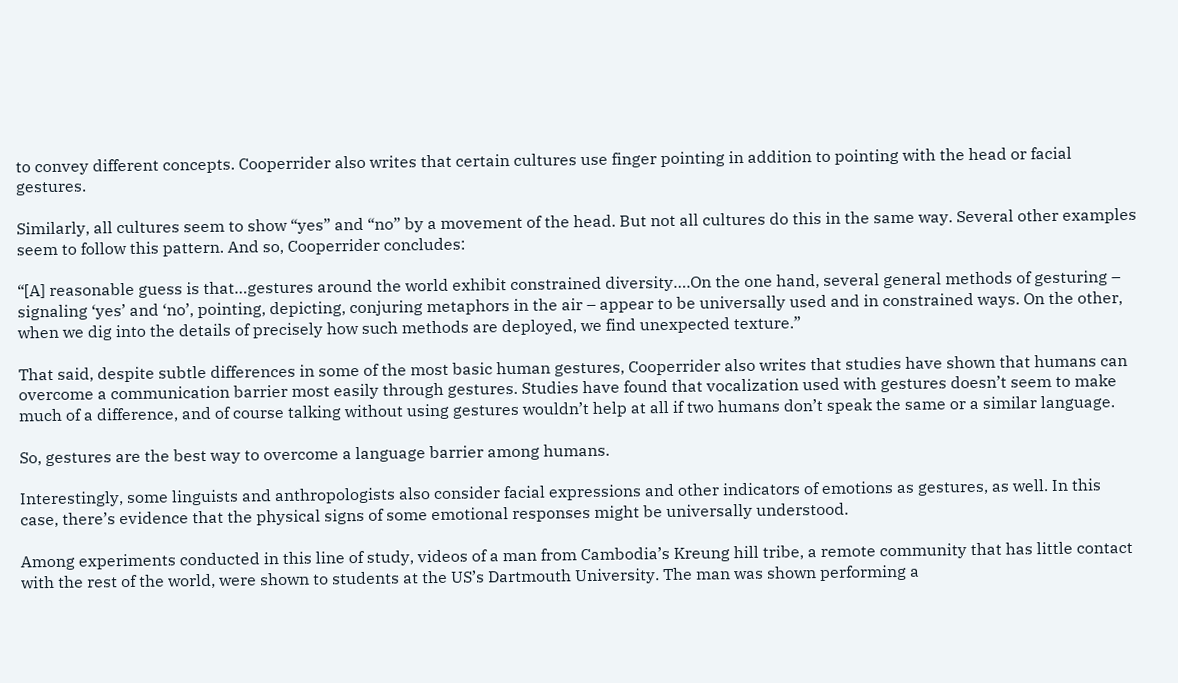to convey different concepts. Cooperrider also writes that certain cultures use finger pointing in addition to pointing with the head or facial gestures.

Similarly, all cultures seem to show “yes” and “no” by a movement of the head. But not all cultures do this in the same way. Several other examples seem to follow this pattern. And so, Cooperrider concludes:

“[A] reasonable guess is that…gestures around the world exhibit constrained diversity….On the one hand, several general methods of gesturing – signaling ‘yes’ and ‘no’, pointing, depicting, conjuring metaphors in the air – appear to be universally used and in constrained ways. On the other, when we dig into the details of precisely how such methods are deployed, we find unexpected texture.”

That said, despite subtle differences in some of the most basic human gestures, Cooperrider also writes that studies have shown that humans can overcome a communication barrier most easily through gestures. Studies have found that vocalization used with gestures doesn’t seem to make much of a difference, and of course talking without using gestures wouldn’t help at all if two humans don’t speak the same or a similar language.

So, gestures are the best way to overcome a language barrier among humans.

Interestingly, some linguists and anthropologists also consider facial expressions and other indicators of emotions as gestures, as well. In this case, there’s evidence that the physical signs of some emotional responses might be universally understood.

Among experiments conducted in this line of study, videos of a man from Cambodia’s Kreung hill tribe, a remote community that has little contact with the rest of the world, were shown to students at the US’s Dartmouth University. The man was shown performing a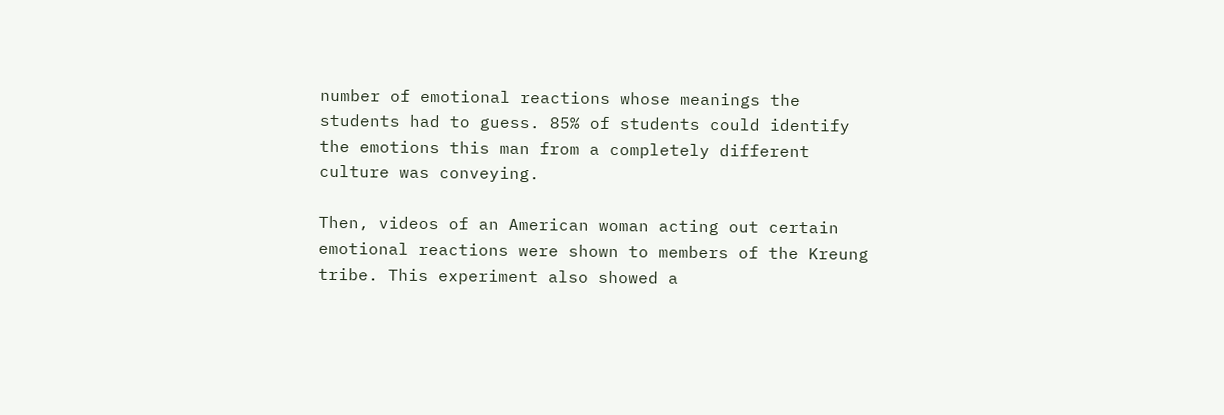number of emotional reactions whose meanings the students had to guess. 85% of students could identify the emotions this man from a completely different culture was conveying.

Then, videos of an American woman acting out certain emotional reactions were shown to members of the Kreung tribe. This experiment also showed a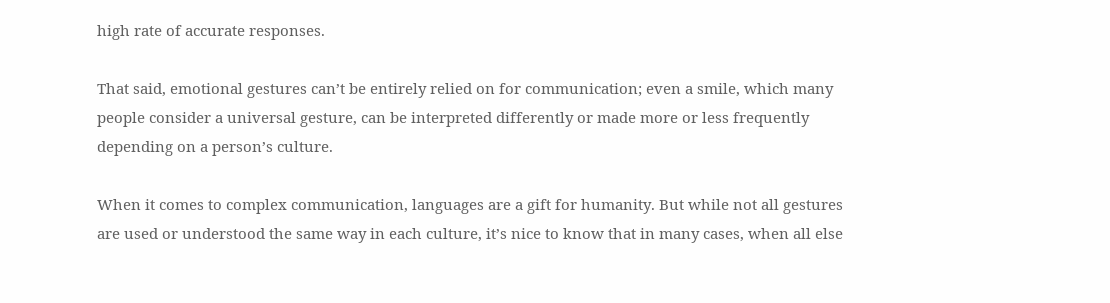high rate of accurate responses.

That said, emotional gestures can’t be entirely relied on for communication; even a smile, which many people consider a universal gesture, can be interpreted differently or made more or less frequently depending on a person’s culture.

When it comes to complex communication, languages are a gift for humanity. But while not all gestures are used or understood the same way in each culture, it’s nice to know that in many cases, when all else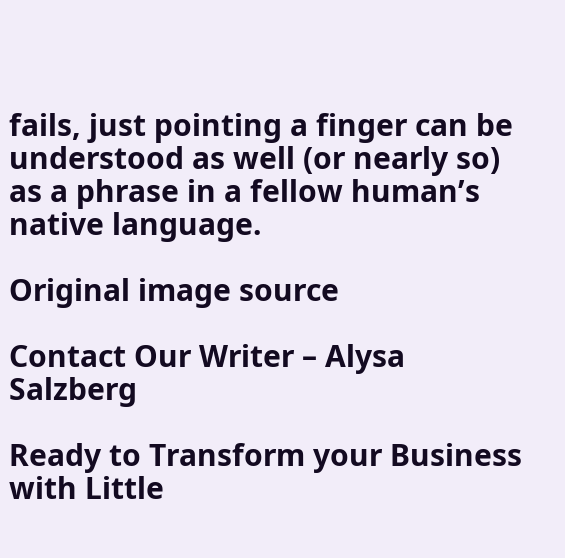fails, just pointing a finger can be understood as well (or nearly so) as a phrase in a fellow human’s native language.

Original image source

Contact Our Writer – Alysa Salzberg

Ready to Transform your Business with Little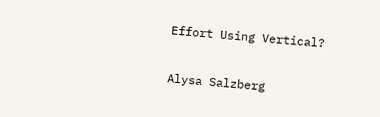Effort Using Vertical?

Alysa Salzberg